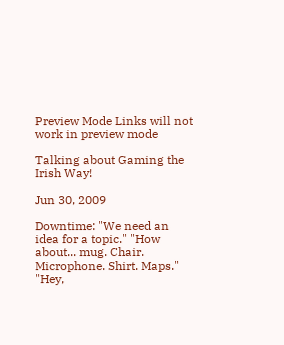Preview Mode Links will not work in preview mode

Talking about Gaming the Irish Way!

Jun 30, 2009

Downtime: "We need an idea for a topic." "How about... mug. Chair. Microphone. Shirt. Maps." "Hey,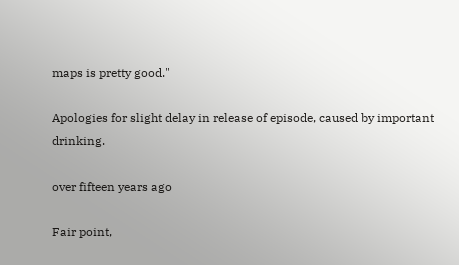maps is pretty good."

Apologies for slight delay in release of episode, caused by important drinking.

over fifteen years ago

Fair point,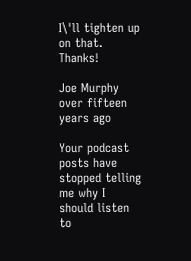I\'ll tighten up on that. Thanks!

Joe Murphy
over fifteen years ago

Your podcast posts have stopped telling me why I should listen to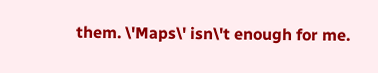them. \'Maps\' isn\'t enough for me.